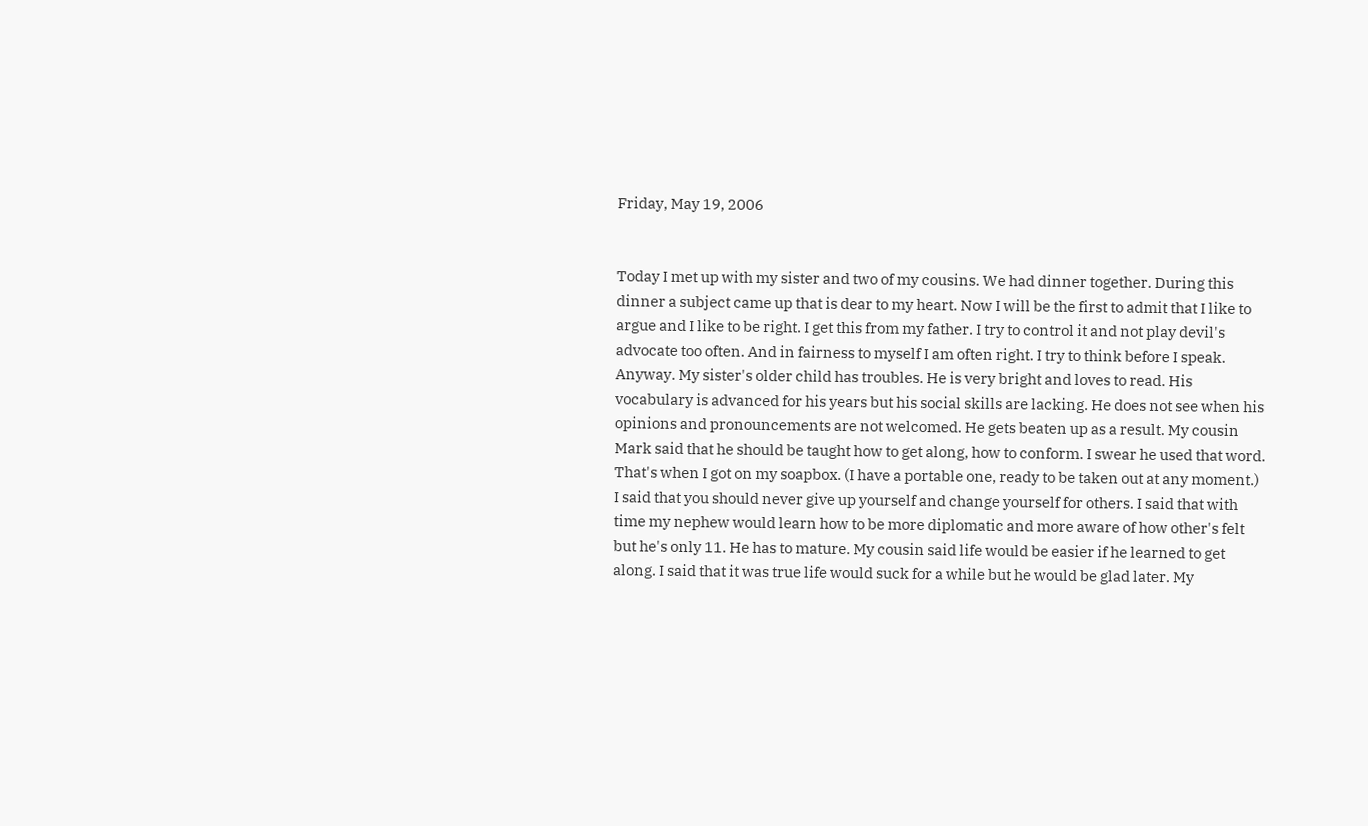Friday, May 19, 2006


Today I met up with my sister and two of my cousins. We had dinner together. During this dinner a subject came up that is dear to my heart. Now I will be the first to admit that I like to argue and I like to be right. I get this from my father. I try to control it and not play devil's advocate too often. And in fairness to myself I am often right. I try to think before I speak.
Anyway. My sister's older child has troubles. He is very bright and loves to read. His vocabulary is advanced for his years but his social skills are lacking. He does not see when his opinions and pronouncements are not welcomed. He gets beaten up as a result. My cousin Mark said that he should be taught how to get along, how to conform. I swear he used that word. That's when I got on my soapbox. (I have a portable one, ready to be taken out at any moment.) I said that you should never give up yourself and change yourself for others. I said that with time my nephew would learn how to be more diplomatic and more aware of how other's felt but he's only 11. He has to mature. My cousin said life would be easier if he learned to get along. I said that it was true life would suck for a while but he would be glad later. My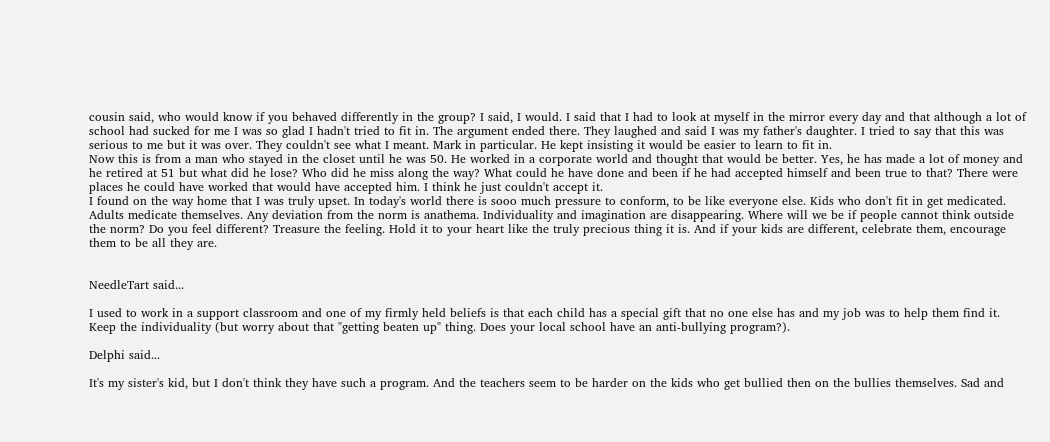cousin said, who would know if you behaved differently in the group? I said, I would. I said that I had to look at myself in the mirror every day and that although a lot of school had sucked for me I was so glad I hadn't tried to fit in. The argument ended there. They laughed and said I was my father's daughter. I tried to say that this was serious to me but it was over. They couldn't see what I meant. Mark in particular. He kept insisting it would be easier to learn to fit in.
Now this is from a man who stayed in the closet until he was 50. He worked in a corporate world and thought that would be better. Yes, he has made a lot of money and he retired at 51 but what did he lose? Who did he miss along the way? What could he have done and been if he had accepted himself and been true to that? There were places he could have worked that would have accepted him. I think he just couldn't accept it.
I found on the way home that I was truly upset. In today's world there is sooo much pressure to conform, to be like everyone else. Kids who don't fit in get medicated. Adults medicate themselves. Any deviation from the norm is anathema. Individuality and imagination are disappearing. Where will we be if people cannot think outside the norm? Do you feel different? Treasure the feeling. Hold it to your heart like the truly precious thing it is. And if your kids are different, celebrate them, encourage them to be all they are.


NeedleTart said...

I used to work in a support classroom and one of my firmly held beliefs is that each child has a special gift that no one else has and my job was to help them find it. Keep the individuality (but worry about that "getting beaten up" thing. Does your local school have an anti-bullying program?).

Delphi said...

It's my sister's kid, but I don't think they have such a program. And the teachers seem to be harder on the kids who get bullied then on the bullies themselves. Sad and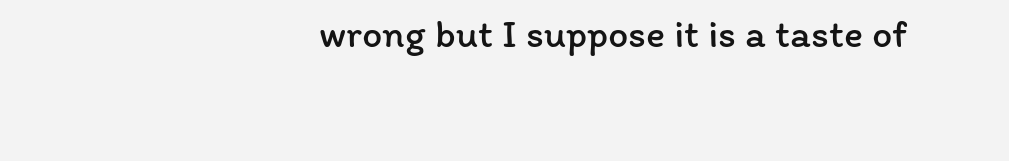wrong but I suppose it is a taste of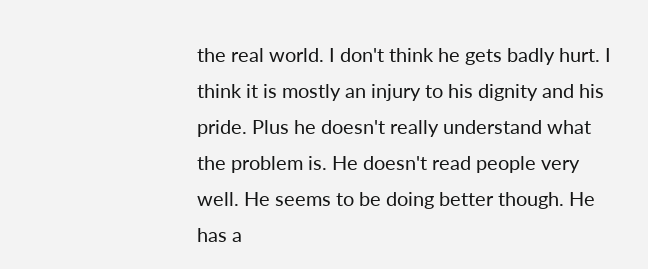the real world. I don't think he gets badly hurt. I think it is mostly an injury to his dignity and his pride. Plus he doesn't really understand what the problem is. He doesn't read people very well. He seems to be doing better though. He has a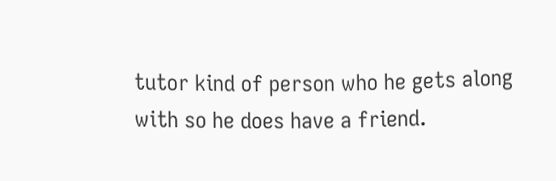tutor kind of person who he gets along with so he does have a friend.